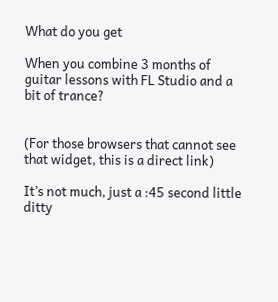What do you get

When you combine 3 months of guitar lessons with FL Studio and a bit of trance?


(For those browsers that cannot see that widget, this is a direct link)

It’s not much, just a :45 second little ditty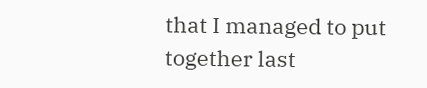that I managed to put together last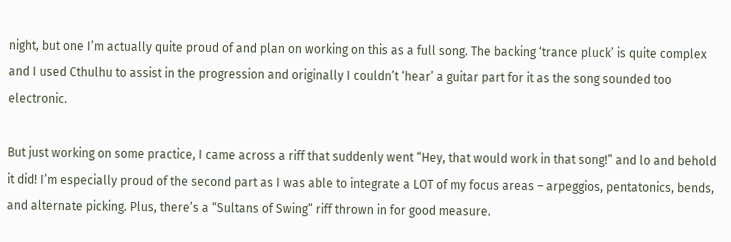night, but one I’m actually quite proud of and plan on working on this as a full song. The backing ‘trance pluck’ is quite complex and I used Cthulhu to assist in the progression and originally I couldn’t ‘hear’ a guitar part for it as the song sounded too electronic.

But just working on some practice, I came across a riff that suddenly went “Hey, that would work in that song!” and lo and behold it did! I’m especially proud of the second part as I was able to integrate a LOT of my focus areas – arpeggios, pentatonics, bends, and alternate picking. Plus, there’s a “Sultans of Swing” riff thrown in for good measure.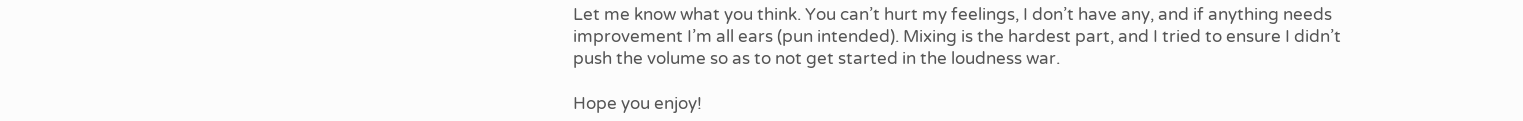Let me know what you think. You can’t hurt my feelings, I don’t have any, and if anything needs improvement I’m all ears (pun intended). Mixing is the hardest part, and I tried to ensure I didn’t push the volume so as to not get started in the loudness war.

Hope you enjoy!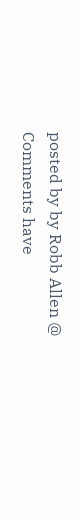posted by by Robb Allen @
Comments have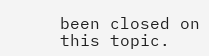been closed on this topic.